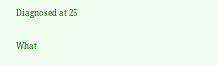Diagnosed at 25

What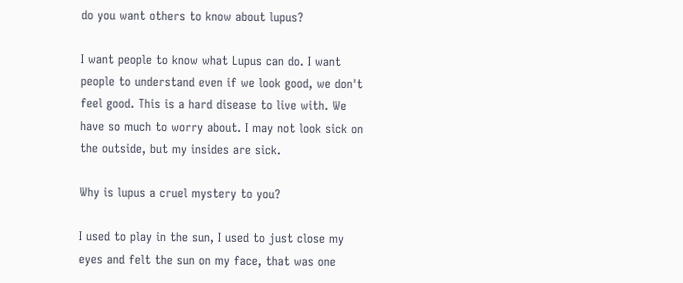do you want others to know about lupus?

I want people to know what Lupus can do. I want people to understand even if we look good, we don't feel good. This is a hard disease to live with. We have so much to worry about. I may not look sick on the outside, but my insides are sick.

Why is lupus a cruel mystery to you?

I used to play in the sun, I used to just close my eyes and felt the sun on my face, that was one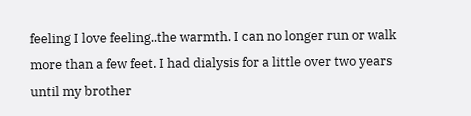feeling I love feeling..the warmth. I can no longer run or walk more than a few feet. I had dialysis for a little over two years until my brother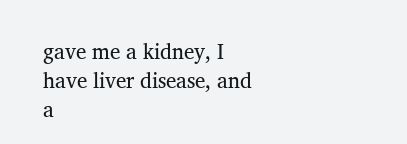gave me a kidney, I have liver disease, and a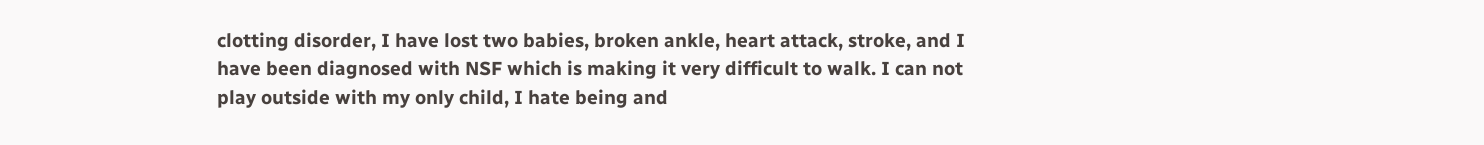clotting disorder, I have lost two babies, broken ankle, heart attack, stroke, and I have been diagnosed with NSF which is making it very difficult to walk. I can not play outside with my only child, I hate being and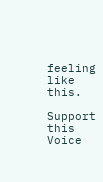feeling like this.

Support this Voice